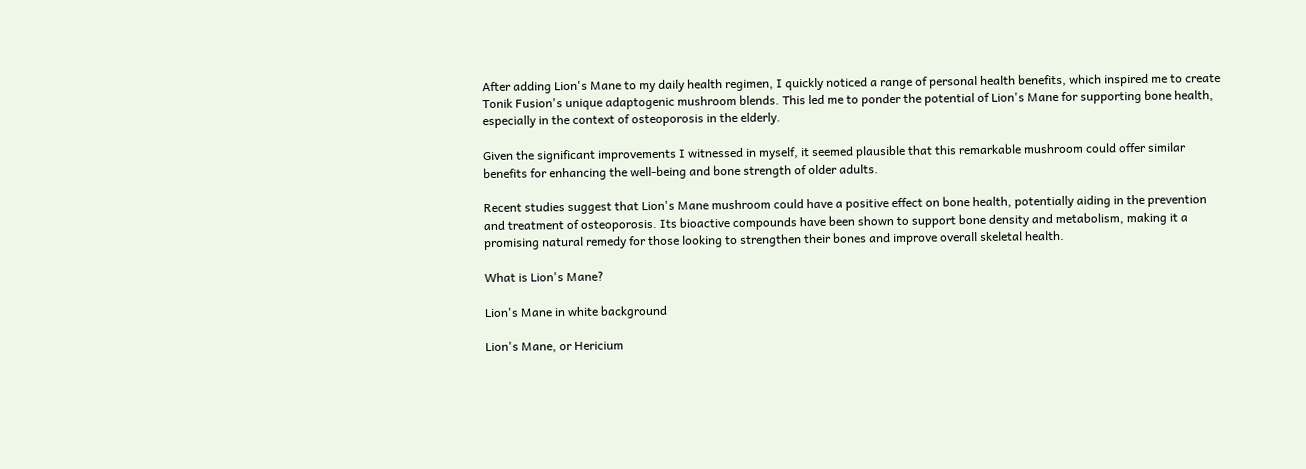After adding Lion's Mane to my daily health regimen, I quickly noticed a range of personal health benefits, which inspired me to create Tonik Fusion's unique adaptogenic mushroom blends. This led me to ponder the potential of Lion's Mane for supporting bone health, especially in the context of osteoporosis in the elderly.

Given the significant improvements I witnessed in myself, it seemed plausible that this remarkable mushroom could offer similar benefits for enhancing the well-being and bone strength of older adults.

Recent studies suggest that Lion's Mane mushroom could have a positive effect on bone health, potentially aiding in the prevention and treatment of osteoporosis. Its bioactive compounds have been shown to support bone density and metabolism, making it a promising natural remedy for those looking to strengthen their bones and improve overall skeletal health.

What is Lion's Mane?

Lion's Mane in white background

Lion's Mane, or Hericium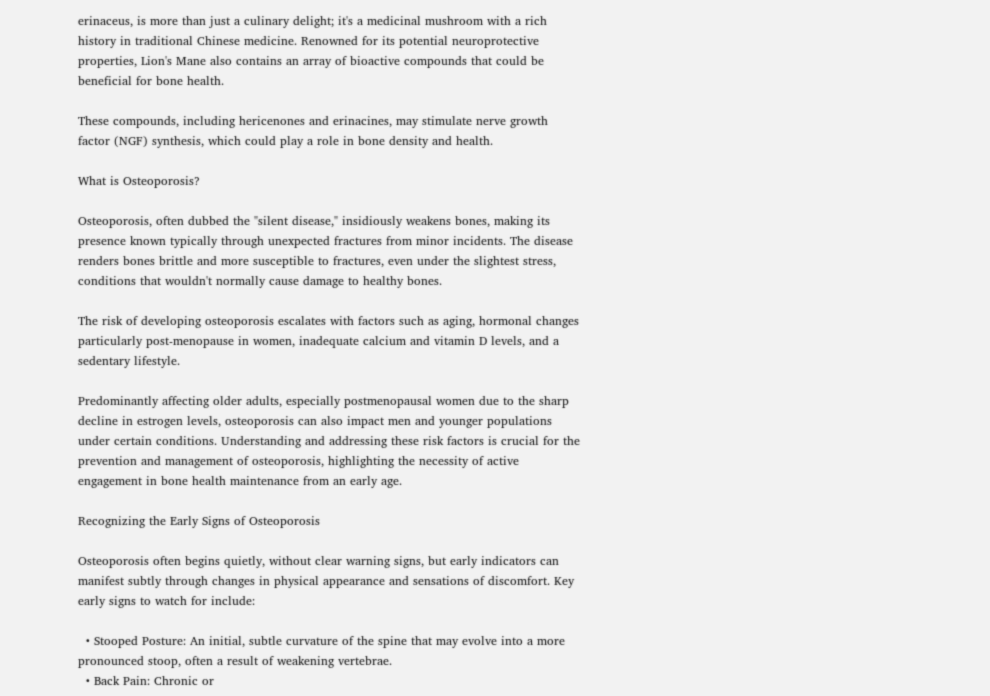erinaceus, is more than just a culinary delight; it's a medicinal mushroom with a rich history in traditional Chinese medicine. Renowned for its potential neuroprotective properties, Lion's Mane also contains an array of bioactive compounds that could be beneficial for bone health.

These compounds, including hericenones and erinacines, may stimulate nerve growth factor (NGF) synthesis, which could play a role in bone density and health.

What is Osteoporosis?

Osteoporosis, often dubbed the "silent disease," insidiously weakens bones, making its presence known typically through unexpected fractures from minor incidents. The disease renders bones brittle and more susceptible to fractures, even under the slightest stress, conditions that wouldn't normally cause damage to healthy bones.

The risk of developing osteoporosis escalates with factors such as aging, hormonal changes particularly post-menopause in women, inadequate calcium and vitamin D levels, and a sedentary lifestyle.

Predominantly affecting older adults, especially postmenopausal women due to the sharp decline in estrogen levels, osteoporosis can also impact men and younger populations under certain conditions. Understanding and addressing these risk factors is crucial for the prevention and management of osteoporosis, highlighting the necessity of active engagement in bone health maintenance from an early age.

Recognizing the Early Signs of Osteoporosis

Osteoporosis often begins quietly, without clear warning signs, but early indicators can manifest subtly through changes in physical appearance and sensations of discomfort. Key early signs to watch for include:

  • Stooped Posture: An initial, subtle curvature of the spine that may evolve into a more pronounced stoop, often a result of weakening vertebrae.
  • Back Pain: Chronic or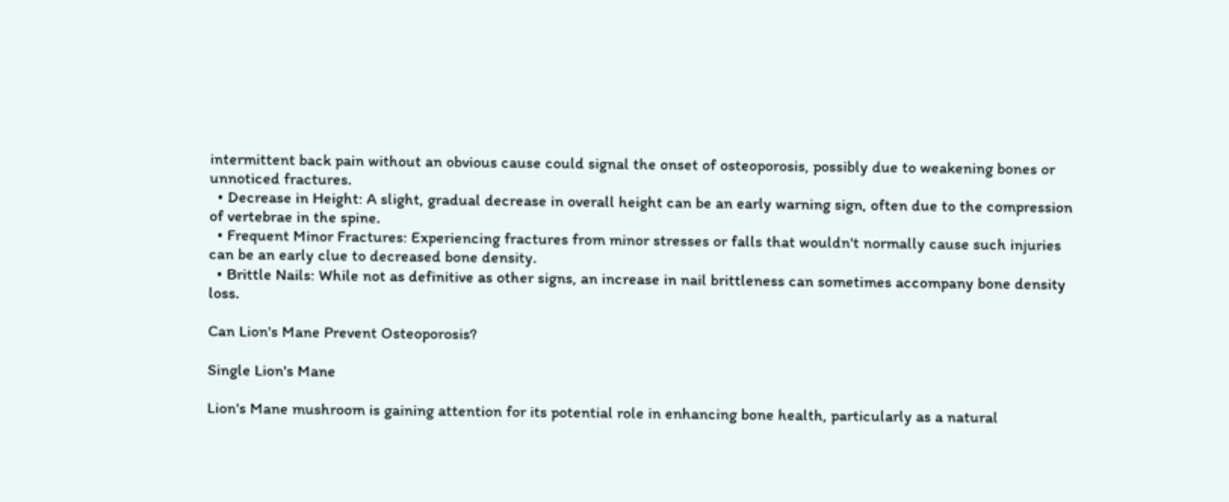intermittent back pain without an obvious cause could signal the onset of osteoporosis, possibly due to weakening bones or unnoticed fractures.
  • Decrease in Height: A slight, gradual decrease in overall height can be an early warning sign, often due to the compression of vertebrae in the spine.
  • Frequent Minor Fractures: Experiencing fractures from minor stresses or falls that wouldn't normally cause such injuries can be an early clue to decreased bone density.
  • Brittle Nails: While not as definitive as other signs, an increase in nail brittleness can sometimes accompany bone density loss.

Can Lion's Mane Prevent Osteoporosis?

Single Lion's Mane

Lion's Mane mushroom is gaining attention for its potential role in enhancing bone health, particularly as a natural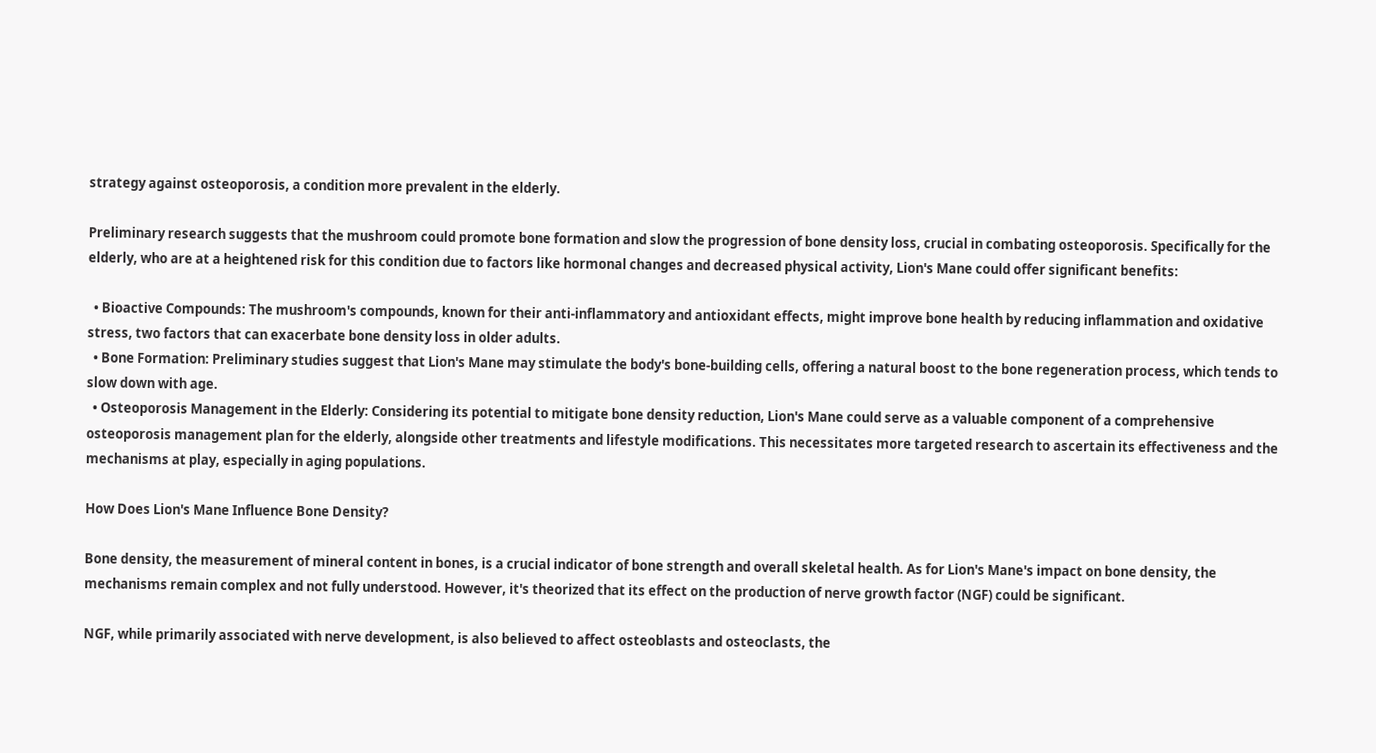strategy against osteoporosis, a condition more prevalent in the elderly.

Preliminary research suggests that the mushroom could promote bone formation and slow the progression of bone density loss, crucial in combating osteoporosis. Specifically for the elderly, who are at a heightened risk for this condition due to factors like hormonal changes and decreased physical activity, Lion's Mane could offer significant benefits:

  • Bioactive Compounds: The mushroom's compounds, known for their anti-inflammatory and antioxidant effects, might improve bone health by reducing inflammation and oxidative stress, two factors that can exacerbate bone density loss in older adults.
  • Bone Formation: Preliminary studies suggest that Lion's Mane may stimulate the body's bone-building cells, offering a natural boost to the bone regeneration process, which tends to slow down with age.
  • Osteoporosis Management in the Elderly: Considering its potential to mitigate bone density reduction, Lion's Mane could serve as a valuable component of a comprehensive osteoporosis management plan for the elderly, alongside other treatments and lifestyle modifications. This necessitates more targeted research to ascertain its effectiveness and the mechanisms at play, especially in aging populations.

How Does Lion's Mane Influence Bone Density?

Bone density, the measurement of mineral content in bones, is a crucial indicator of bone strength and overall skeletal health. As for Lion's Mane's impact on bone density, the mechanisms remain complex and not fully understood. However, it's theorized that its effect on the production of nerve growth factor (NGF) could be significant.

NGF, while primarily associated with nerve development, is also believed to affect osteoblasts and osteoclasts, the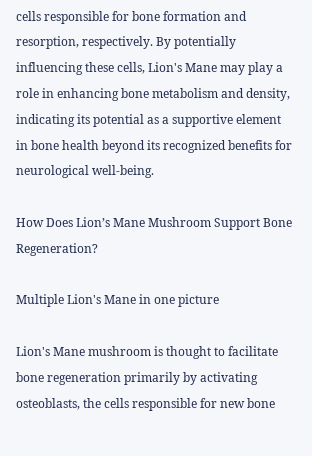cells responsible for bone formation and resorption, respectively. By potentially influencing these cells, Lion's Mane may play a role in enhancing bone metabolism and density, indicating its potential as a supportive element in bone health beyond its recognized benefits for neurological well-being.

How Does Lion’s Mane Mushroom Support Bone Regeneration?

Multiple Lion's Mane in one picture

Lion's Mane mushroom is thought to facilitate bone regeneration primarily by activating osteoblasts, the cells responsible for new bone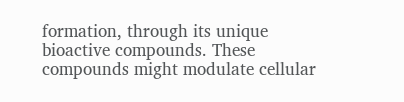formation, through its unique bioactive compounds. These compounds might modulate cellular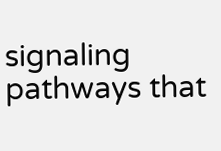signaling pathways that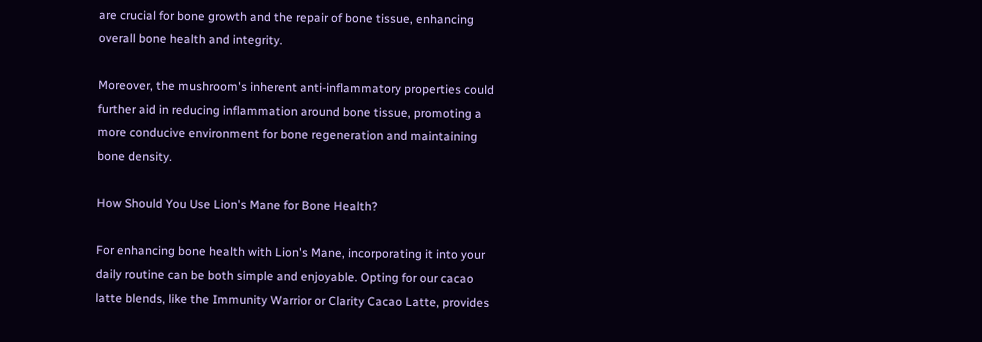are crucial for bone growth and the repair of bone tissue, enhancing overall bone health and integrity.

Moreover, the mushroom's inherent anti-inflammatory properties could further aid in reducing inflammation around bone tissue, promoting a more conducive environment for bone regeneration and maintaining bone density.

How Should You Use Lion's Mane for Bone Health?

For enhancing bone health with Lion's Mane, incorporating it into your daily routine can be both simple and enjoyable. Opting for our cacao latte blends, like the Immunity Warrior or Clarity Cacao Latte, provides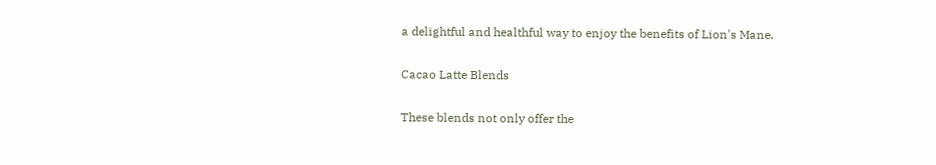a delightful and healthful way to enjoy the benefits of Lion's Mane.

Cacao Latte Blends

These blends not only offer the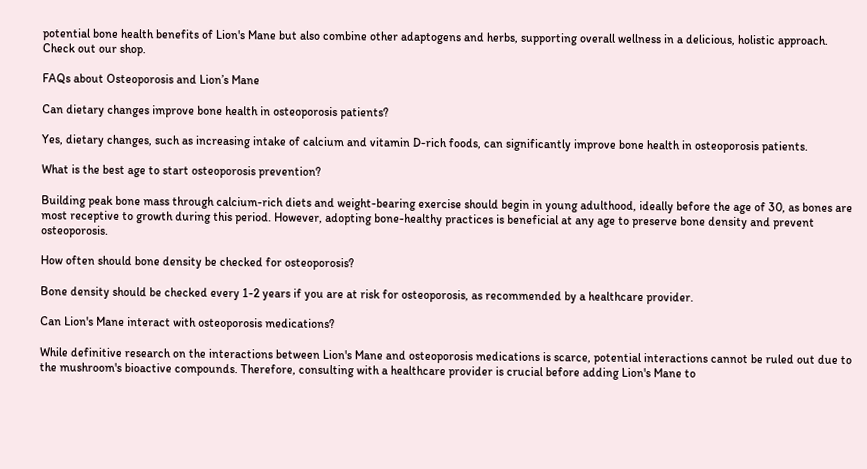potential bone health benefits of Lion's Mane but also combine other adaptogens and herbs, supporting overall wellness in a delicious, holistic approach. Check out our shop.

FAQs about Osteoporosis and Lion’s Mane

Can dietary changes improve bone health in osteoporosis patients?

Yes, dietary changes, such as increasing intake of calcium and vitamin D-rich foods, can significantly improve bone health in osteoporosis patients.

What is the best age to start osteoporosis prevention?

Building peak bone mass through calcium-rich diets and weight-bearing exercise should begin in young adulthood, ideally before the age of 30, as bones are most receptive to growth during this period. However, adopting bone-healthy practices is beneficial at any age to preserve bone density and prevent osteoporosis.

How often should bone density be checked for osteoporosis?

Bone density should be checked every 1-2 years if you are at risk for osteoporosis, as recommended by a healthcare provider.

Can Lion's Mane interact with osteoporosis medications?

While definitive research on the interactions between Lion's Mane and osteoporosis medications is scarce, potential interactions cannot be ruled out due to the mushroom's bioactive compounds. Therefore, consulting with a healthcare provider is crucial before adding Lion's Mane to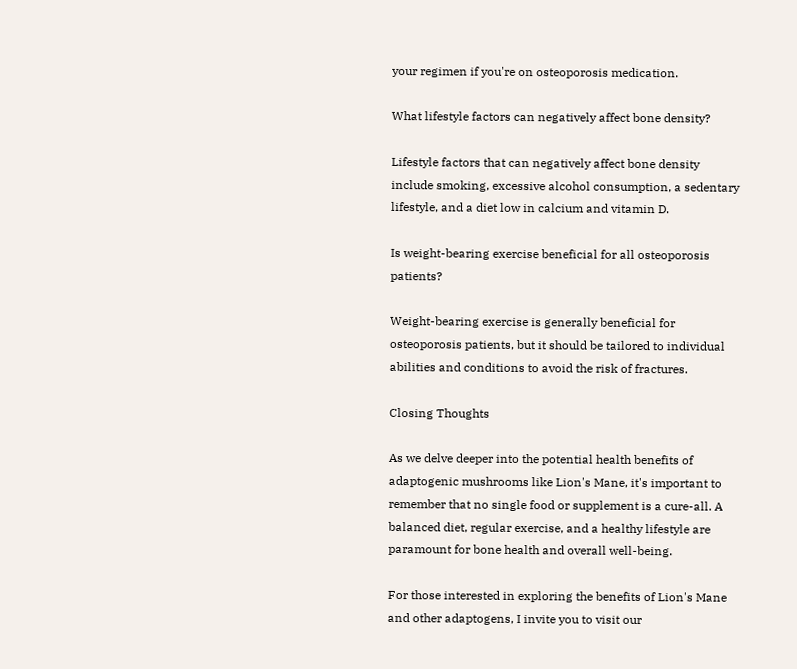your regimen if you're on osteoporosis medication.

What lifestyle factors can negatively affect bone density?

Lifestyle factors that can negatively affect bone density include smoking, excessive alcohol consumption, a sedentary lifestyle, and a diet low in calcium and vitamin D.

Is weight-bearing exercise beneficial for all osteoporosis patients?

Weight-bearing exercise is generally beneficial for osteoporosis patients, but it should be tailored to individual abilities and conditions to avoid the risk of fractures.

Closing Thoughts

As we delve deeper into the potential health benefits of adaptogenic mushrooms like Lion's Mane, it's important to remember that no single food or supplement is a cure-all. A balanced diet, regular exercise, and a healthy lifestyle are paramount for bone health and overall well-being.

For those interested in exploring the benefits of Lion's Mane and other adaptogens, I invite you to visit our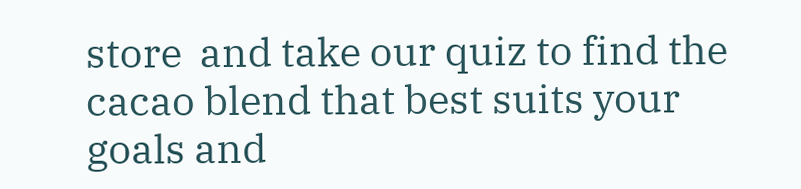store  and take our quiz to find the cacao blend that best suits your goals and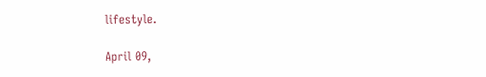lifestyle.

April 09,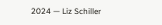2024 — Liz Schiller